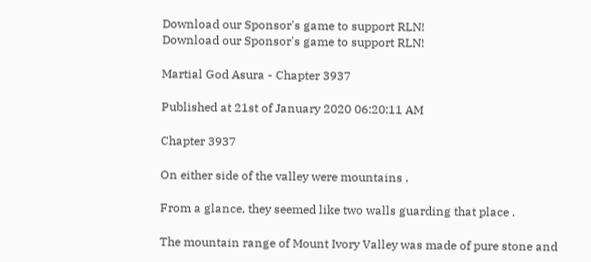Download our Sponsor's game to support RLN!
Download our Sponsor's game to support RLN!

Martial God Asura - Chapter 3937

Published at 21st of January 2020 06:20:11 AM

Chapter 3937

On either side of the valley were mountains .

From a glance, they seemed like two walls guarding that place .

The mountain range of Mount Ivory Valley was made of pure stone and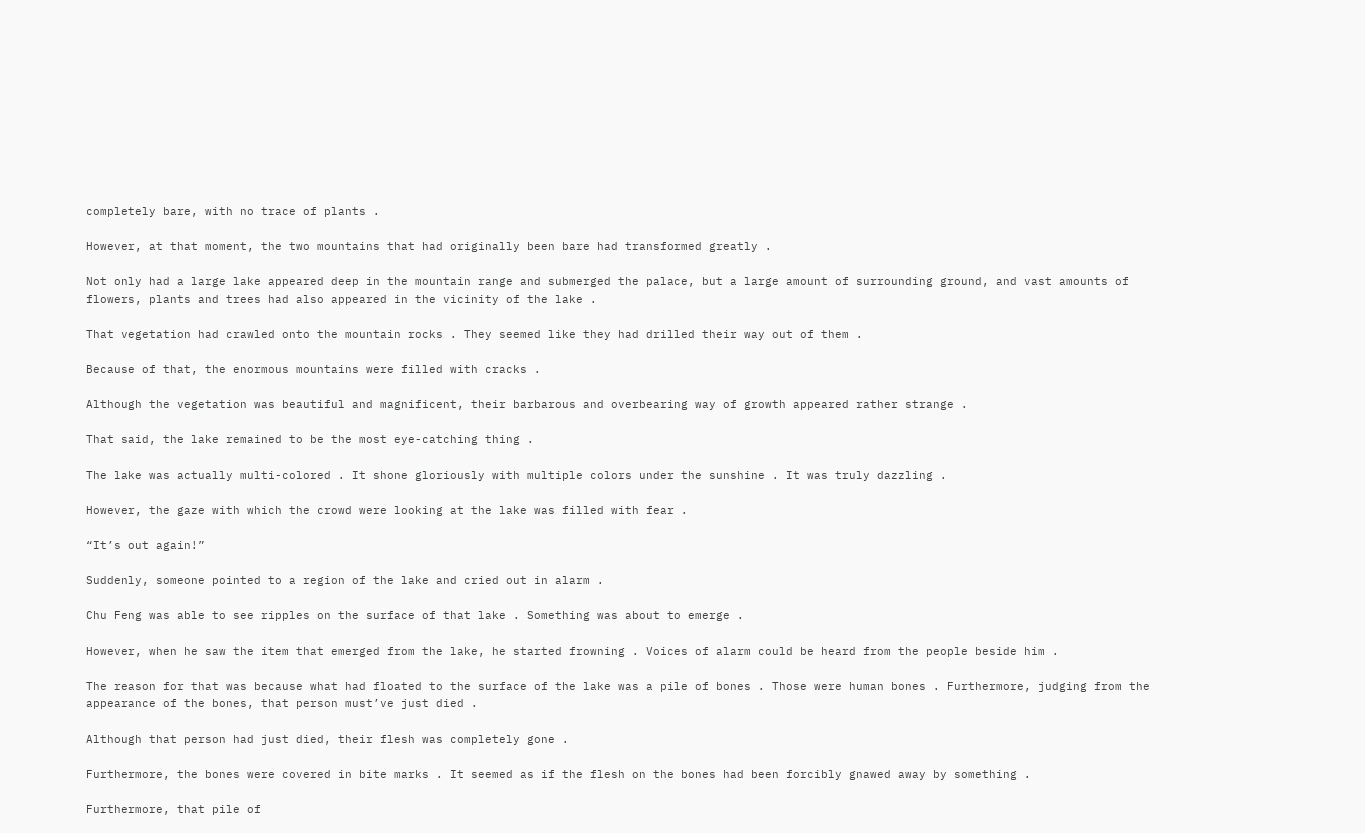completely bare, with no trace of plants .

However, at that moment, the two mountains that had originally been bare had transformed greatly .

Not only had a large lake appeared deep in the mountain range and submerged the palace, but a large amount of surrounding ground, and vast amounts of flowers, plants and trees had also appeared in the vicinity of the lake .

That vegetation had crawled onto the mountain rocks . They seemed like they had drilled their way out of them .

Because of that, the enormous mountains were filled with cracks .

Although the vegetation was beautiful and magnificent, their barbarous and overbearing way of growth appeared rather strange .

That said, the lake remained to be the most eye-catching thing .

The lake was actually multi-colored . It shone gloriously with multiple colors under the sunshine . It was truly dazzling .

However, the gaze with which the crowd were looking at the lake was filled with fear .

“It’s out again!”

Suddenly, someone pointed to a region of the lake and cried out in alarm .

Chu Feng was able to see ripples on the surface of that lake . Something was about to emerge .

However, when he saw the item that emerged from the lake, he started frowning . Voices of alarm could be heard from the people beside him .

The reason for that was because what had floated to the surface of the lake was a pile of bones . Those were human bones . Furthermore, judging from the appearance of the bones, that person must’ve just died .

Although that person had just died, their flesh was completely gone .

Furthermore, the bones were covered in bite marks . It seemed as if the flesh on the bones had been forcibly gnawed away by something .

Furthermore, that pile of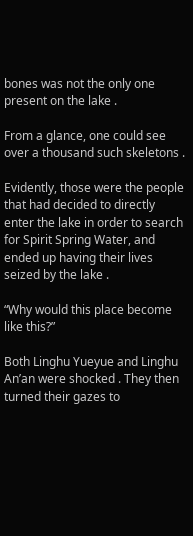bones was not the only one present on the lake .

From a glance, one could see over a thousand such skeletons .

Evidently, those were the people that had decided to directly enter the lake in order to search for Spirit Spring Water, and ended up having their lives seized by the lake .

“Why would this place become like this?”

Both Linghu Yueyue and Linghu An’an were shocked . They then turned their gazes to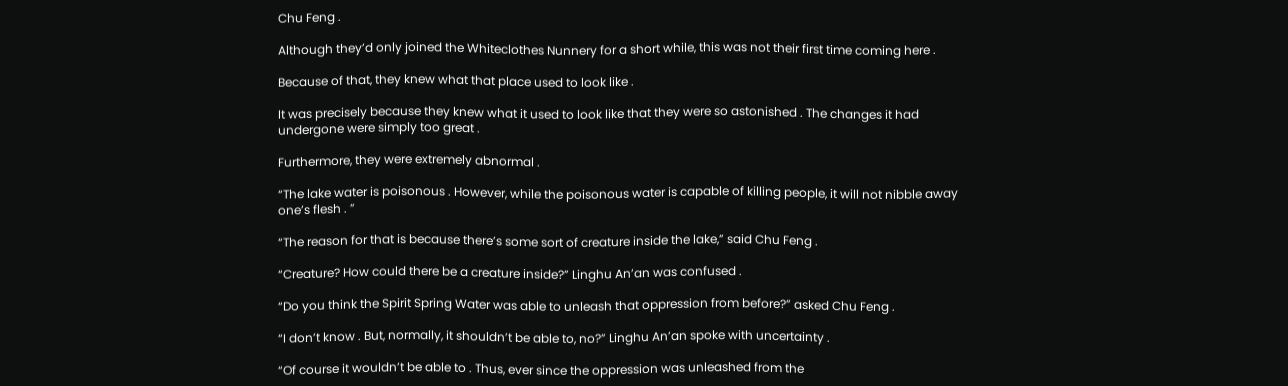Chu Feng .

Although they’d only joined the Whiteclothes Nunnery for a short while, this was not their first time coming here .

Because of that, they knew what that place used to look like .

It was precisely because they knew what it used to look like that they were so astonished . The changes it had undergone were simply too great .

Furthermore, they were extremely abnormal .

“The lake water is poisonous . However, while the poisonous water is capable of killing people, it will not nibble away one’s flesh . ”

“The reason for that is because there’s some sort of creature inside the lake,” said Chu Feng .

“Creature? How could there be a creature inside?” Linghu An’an was confused .

“Do you think the Spirit Spring Water was able to unleash that oppression from before?” asked Chu Feng .

“I don’t know . But, normally, it shouldn’t be able to, no?” Linghu An’an spoke with uncertainty .

“Of course it wouldn’t be able to . Thus, ever since the oppression was unleashed from the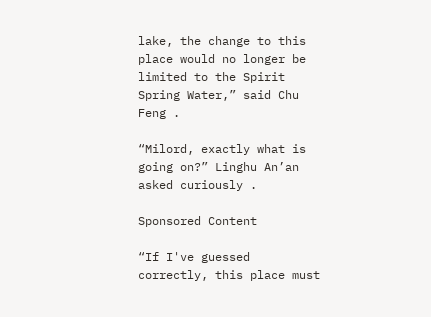lake, the change to this place would no longer be limited to the Spirit Spring Water,” said Chu Feng .

“Milord, exactly what is going on?” Linghu An’an asked curiously .

Sponsored Content

“If I've guessed correctly, this place must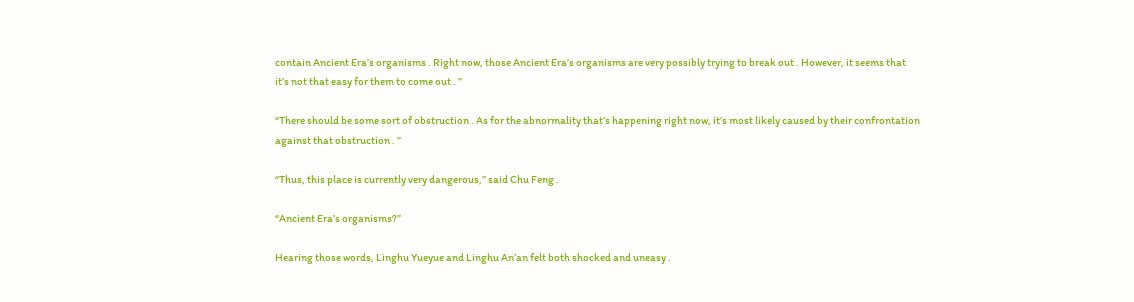contain Ancient Era’s organisms . Right now, those Ancient Era’s organisms are very possibly trying to break out . However, it seems that it’s not that easy for them to come out . ”

“There should be some sort of obstruction . As for the abnormality that’s happening right now, it’s most likely caused by their confrontation against that obstruction . ”

“Thus, this place is currently very dangerous,” said Chu Feng .

“Ancient Era’s organisms?”

Hearing those words, Linghu Yueyue and Linghu An’an felt both shocked and uneasy .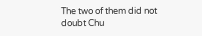The two of them did not doubt Chu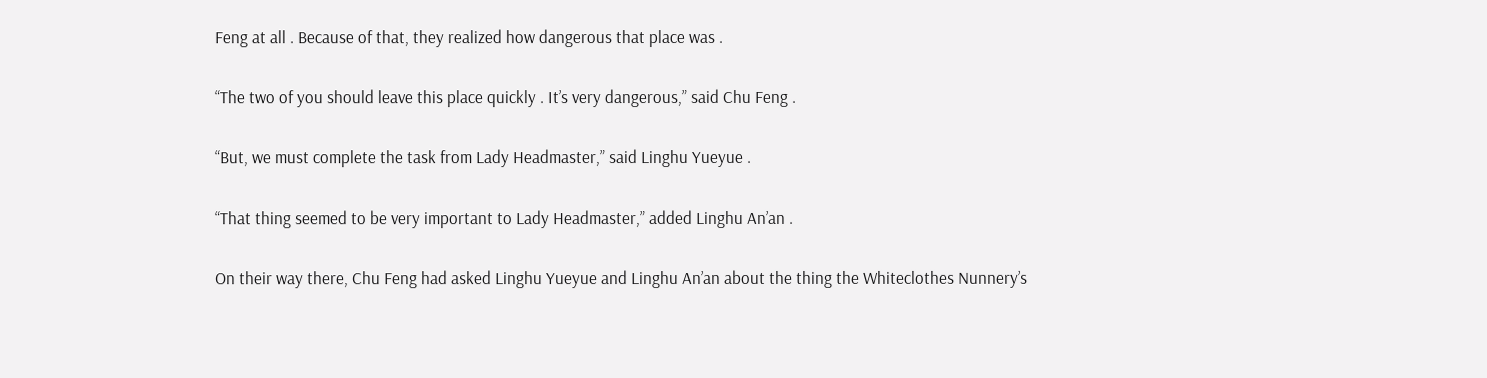Feng at all . Because of that, they realized how dangerous that place was .

“The two of you should leave this place quickly . It’s very dangerous,” said Chu Feng .

“But, we must complete the task from Lady Headmaster,” said Linghu Yueyue .

“That thing seemed to be very important to Lady Headmaster,” added Linghu An’an .

On their way there, Chu Feng had asked Linghu Yueyue and Linghu An’an about the thing the Whiteclothes Nunnery’s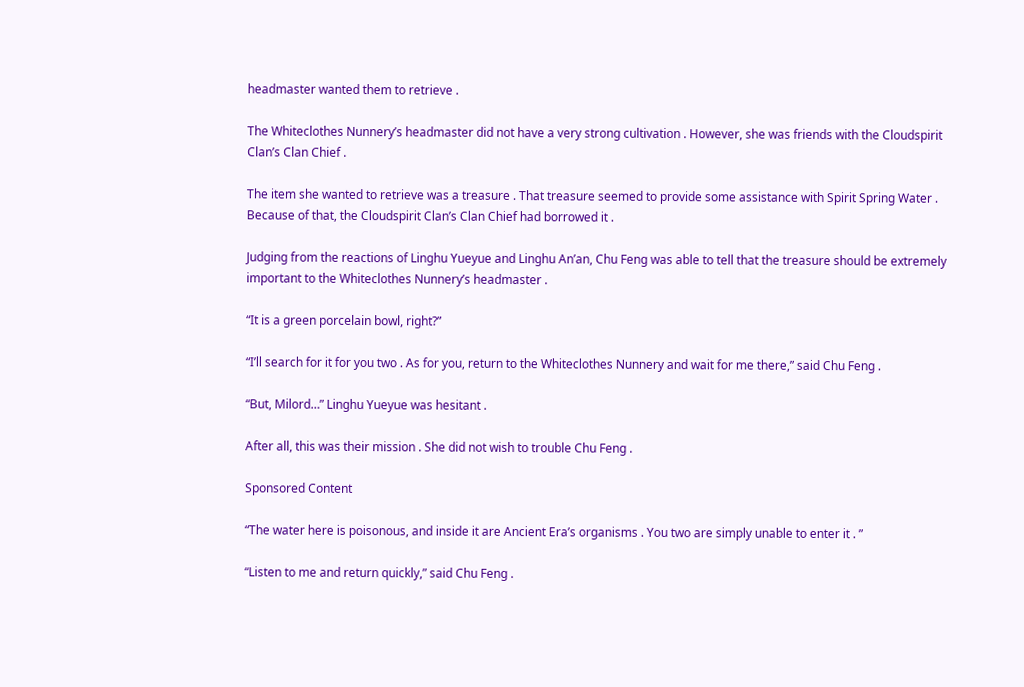headmaster wanted them to retrieve .

The Whiteclothes Nunnery’s headmaster did not have a very strong cultivation . However, she was friends with the Cloudspirit Clan’s Clan Chief .

The item she wanted to retrieve was a treasure . That treasure seemed to provide some assistance with Spirit Spring Water . Because of that, the Cloudspirit Clan’s Clan Chief had borrowed it .

Judging from the reactions of Linghu Yueyue and Linghu An’an, Chu Feng was able to tell that the treasure should be extremely important to the Whiteclothes Nunnery’s headmaster .

“It is a green porcelain bowl, right?”

“I’ll search for it for you two . As for you, return to the Whiteclothes Nunnery and wait for me there,” said Chu Feng .

“But, Milord…” Linghu Yueyue was hesitant .

After all, this was their mission . She did not wish to trouble Chu Feng .

Sponsored Content

“The water here is poisonous, and inside it are Ancient Era’s organisms . You two are simply unable to enter it . ”

“Listen to me and return quickly,” said Chu Feng .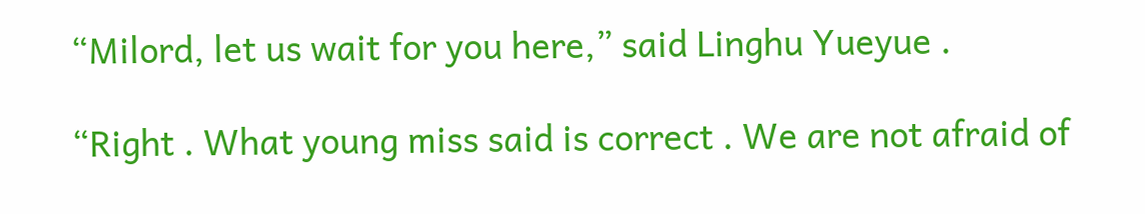“Milord, let us wait for you here,” said Linghu Yueyue .

“Right . What young miss said is correct . We are not afraid of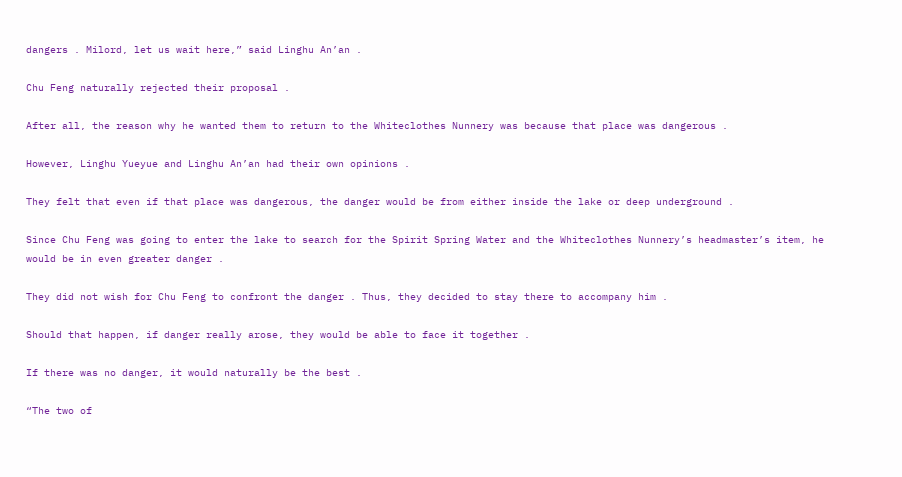dangers . Milord, let us wait here,” said Linghu An’an .

Chu Feng naturally rejected their proposal .

After all, the reason why he wanted them to return to the Whiteclothes Nunnery was because that place was dangerous .

However, Linghu Yueyue and Linghu An’an had their own opinions .

They felt that even if that place was dangerous, the danger would be from either inside the lake or deep underground .

Since Chu Feng was going to enter the lake to search for the Spirit Spring Water and the Whiteclothes Nunnery’s headmaster’s item, he would be in even greater danger .

They did not wish for Chu Feng to confront the danger . Thus, they decided to stay there to accompany him .

Should that happen, if danger really arose, they would be able to face it together .

If there was no danger, it would naturally be the best .

“The two of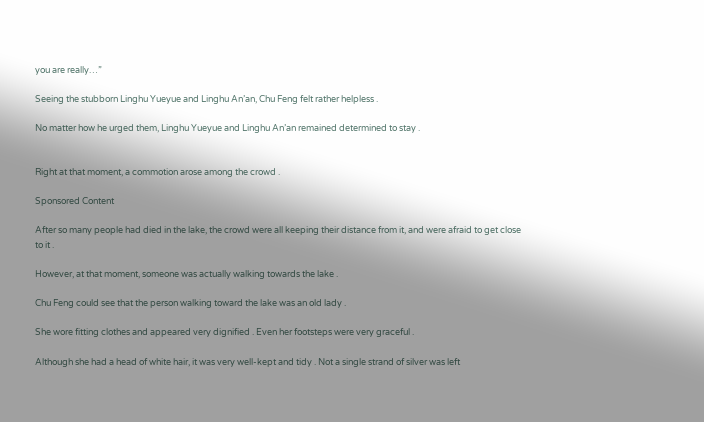you are really…”

Seeing the stubborn Linghu Yueyue and Linghu An’an, Chu Feng felt rather helpless .

No matter how he urged them, Linghu Yueyue and Linghu An’an remained determined to stay .


Right at that moment, a commotion arose among the crowd .

Sponsored Content

After so many people had died in the lake, the crowd were all keeping their distance from it, and were afraid to get close to it .

However, at that moment, someone was actually walking towards the lake .

Chu Feng could see that the person walking toward the lake was an old lady .

She wore fitting clothes and appeared very dignified . Even her footsteps were very graceful .

Although she had a head of white hair, it was very well-kept and tidy . Not a single strand of silver was left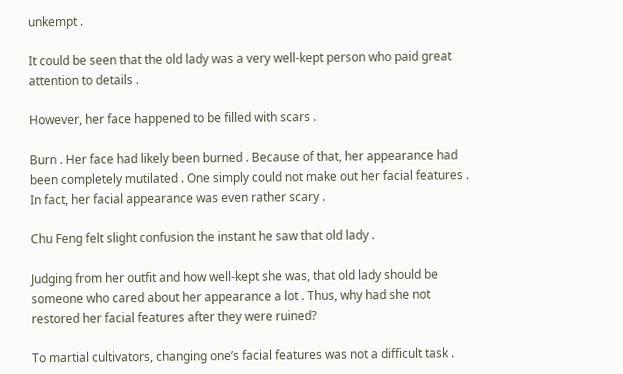unkempt .

It could be seen that the old lady was a very well-kept person who paid great attention to details .

However, her face happened to be filled with scars .

Burn . Her face had likely been burned . Because of that, her appearance had been completely mutilated . One simply could not make out her facial features . In fact, her facial appearance was even rather scary .

Chu Feng felt slight confusion the instant he saw that old lady .

Judging from her outfit and how well-kept she was, that old lady should be someone who cared about her appearance a lot . Thus, why had she not restored her facial features after they were ruined?

To martial cultivators, changing one’s facial features was not a difficult task .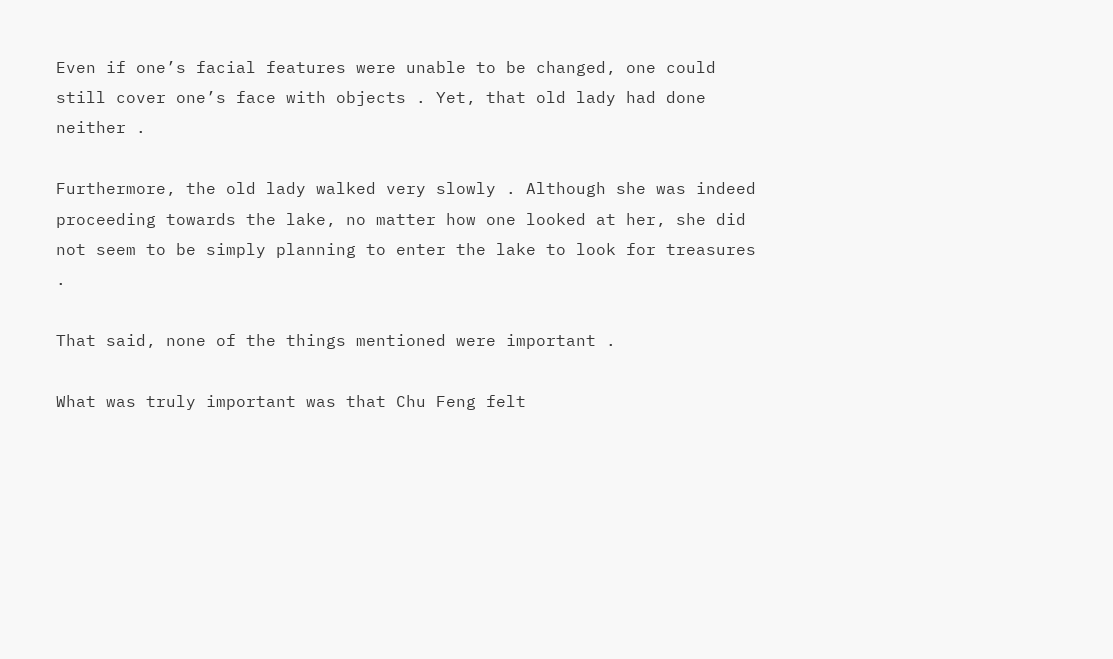Even if one’s facial features were unable to be changed, one could still cover one’s face with objects . Yet, that old lady had done neither .

Furthermore, the old lady walked very slowly . Although she was indeed proceeding towards the lake, no matter how one looked at her, she did not seem to be simply planning to enter the lake to look for treasures .

That said, none of the things mentioned were important .

What was truly important was that Chu Feng felt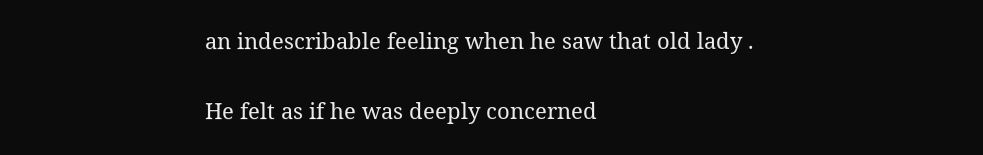an indescribable feeling when he saw that old lady .

He felt as if he was deeply concerned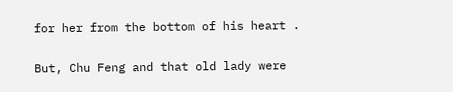for her from the bottom of his heart .

But, Chu Feng and that old lady were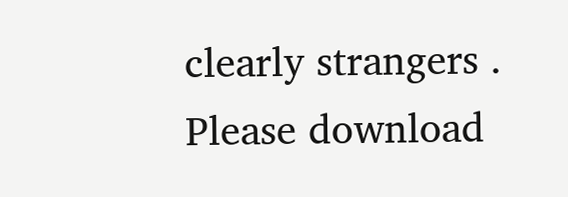clearly strangers .
Please download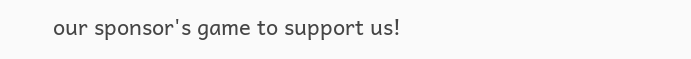our sponsor's game to support us!